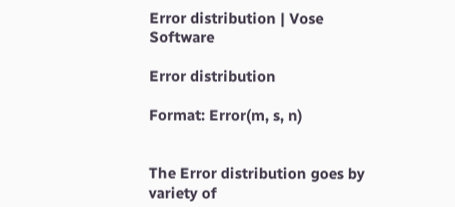Error distribution | Vose Software

Error distribution

Format: Error(m, s, n)


The Error distribution goes by variety of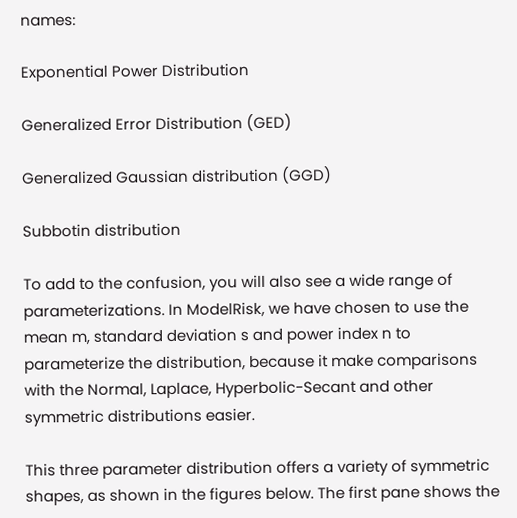names:

Exponential Power Distribution

Generalized Error Distribution (GED)

Generalized Gaussian distribution (GGD)

Subbotin distribution

To add to the confusion, you will also see a wide range of parameterizations. In ModelRisk, we have chosen to use the mean m, standard deviation s and power index n to parameterize the distribution, because it make comparisons with the Normal, Laplace, Hyperbolic-Secant and other symmetric distributions easier.

This three parameter distribution offers a variety of symmetric shapes, as shown in the figures below. The first pane shows the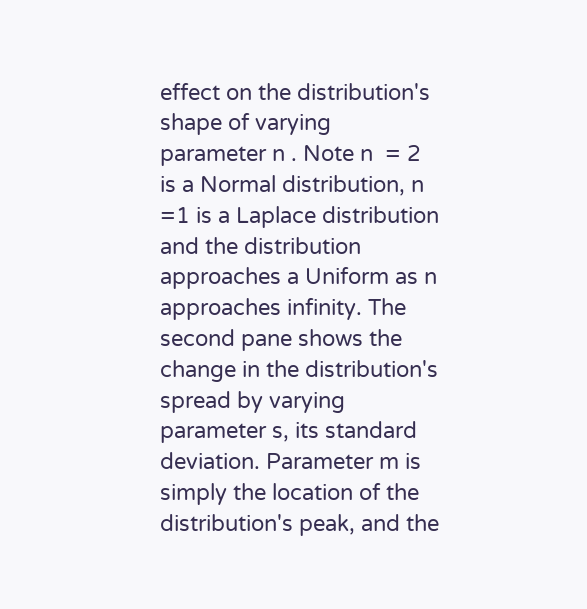effect on the distribution's shape of varying parameter n . Note n  = 2 is a Normal distribution, n =1 is a Laplace distribution and the distribution approaches a Uniform as n approaches infinity. The second pane shows the change in the distribution's spread by varying parameter s, its standard deviation. Parameter m is simply the location of the distribution's peak, and the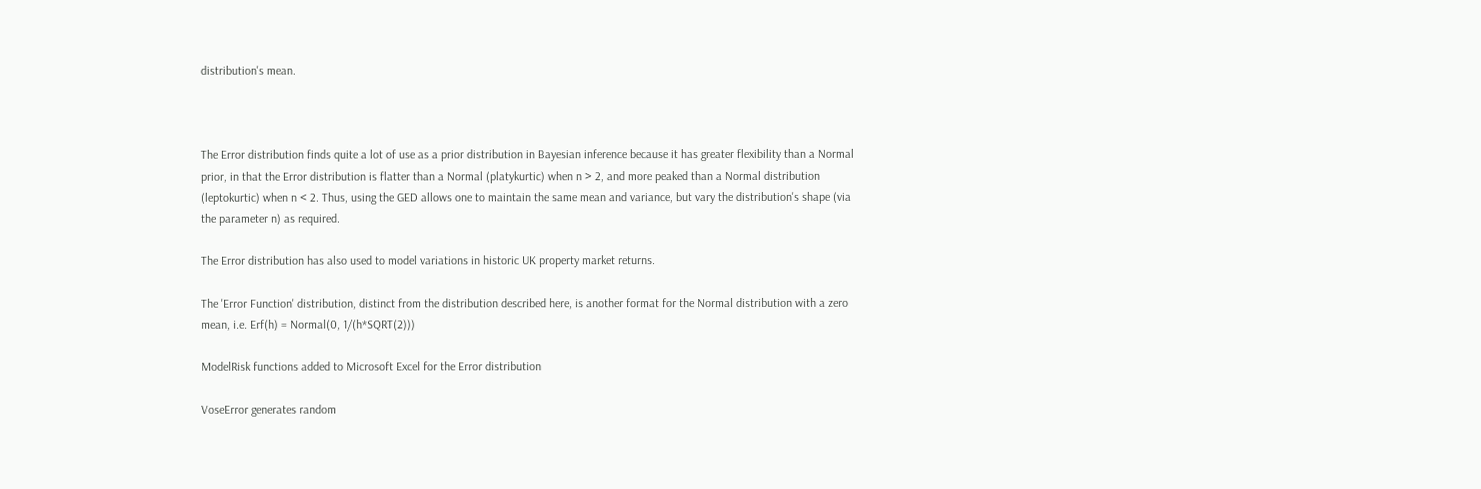distribution's mean.



The Error distribution finds quite a lot of use as a prior distribution in Bayesian inference because it has greater flexibility than a Normal prior, in that the Error distribution is flatter than a Normal (platykurtic) when n > 2, and more peaked than a Normal distribution (leptokurtic) when n < 2. Thus, using the GED allows one to maintain the same mean and variance, but vary the distribution's shape (via the parameter n) as required.

The Error distribution has also used to model variations in historic UK property market returns.

The 'Error Function' distribution, distinct from the distribution described here, is another format for the Normal distribution with a zero mean, i.e. Erf(h) = Normal(0, 1/(h*SQRT(2)))

ModelRisk functions added to Microsoft Excel for the Error distribution

VoseError generates random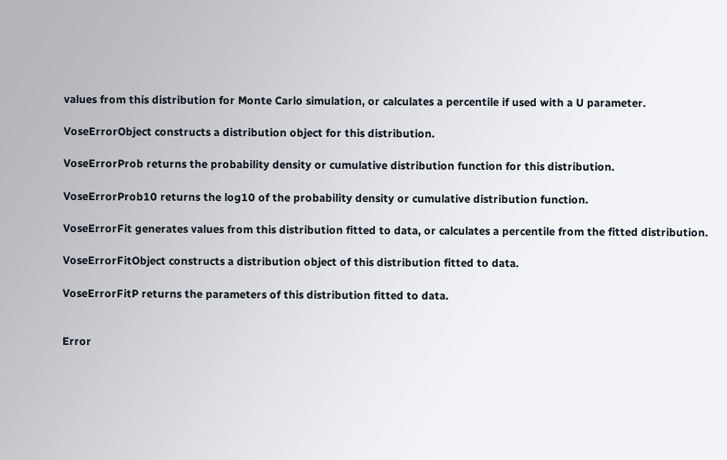values from this distribution for Monte Carlo simulation, or calculates a percentile if used with a U parameter.

VoseErrorObject constructs a distribution object for this distribution.

VoseErrorProb returns the probability density or cumulative distribution function for this distribution.

VoseErrorProb10 returns the log10 of the probability density or cumulative distribution function.

VoseErrorFit generates values from this distribution fitted to data, or calculates a percentile from the fitted distribution.

VoseErrorFitObject constructs a distribution object of this distribution fitted to data.

VoseErrorFitP returns the parameters of this distribution fitted to data.


Error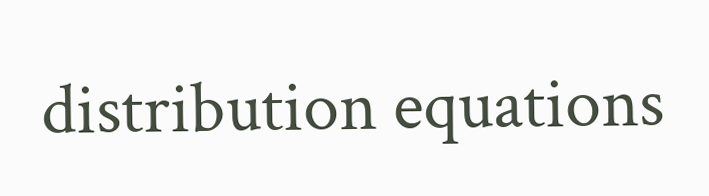distribution equations